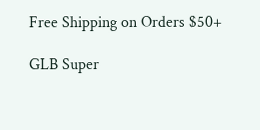Free Shipping on Orders $50+

GLB Super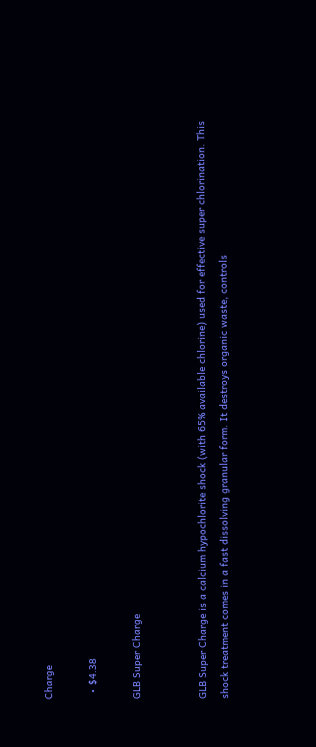Charge

  • $4.38

GLB Super Charge


GLB Super Charge is a calcium hypochlorite shock (with 65% available chlorine) used for effective super chlorination. This shock treatment comes in a fast dissolving granular form. It destroys organic waste, controls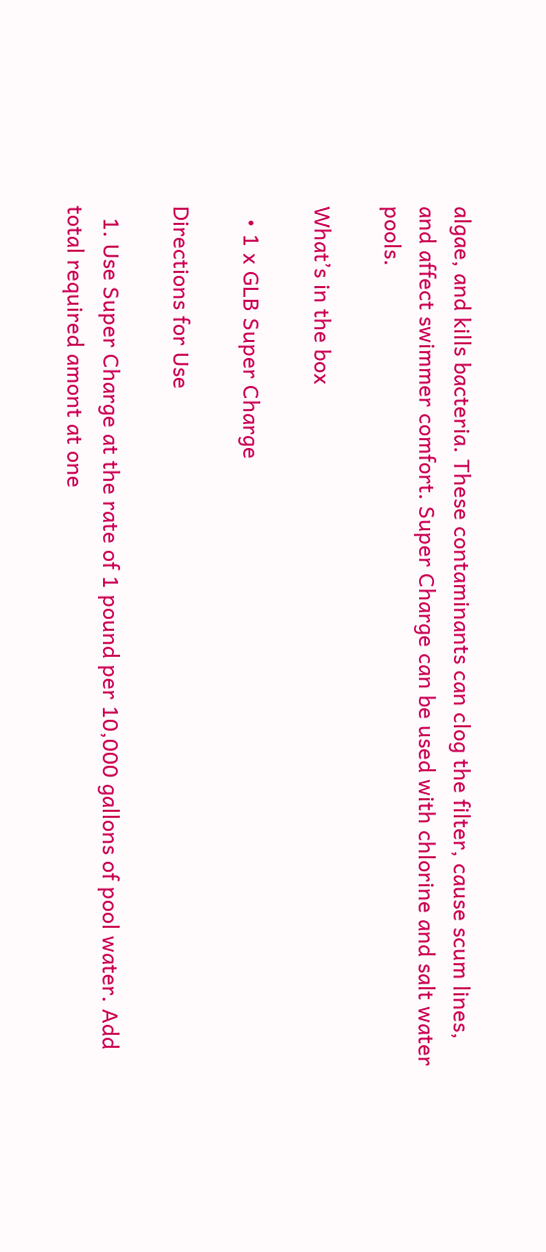algae, and kills bacteria. These contaminants can clog the filter, cause scum lines, and affect swimmer comfort. Super Charge can be used with chlorine and salt water pools.

What’s in the box

  • 1 x GLB Super Charge

Directions for Use

  1. Use Super Charge at the rate of 1 pound per 10,000 gallons of pool water. Add total required amont at one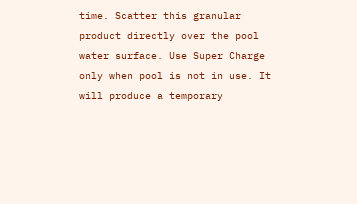time. Scatter this granular product directly over the pool water surface. Use Super Charge only when pool is not in use. It will produce a temporary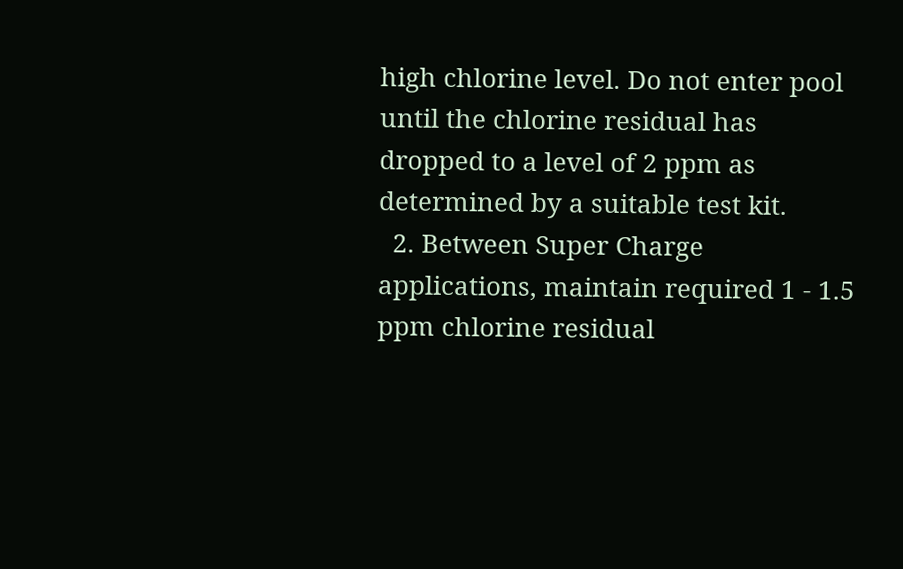high chlorine level. Do not enter pool until the chlorine residual has dropped to a level of 2 ppm as determined by a suitable test kit.
  2. Between Super Charge applications, maintain required 1 - 1.5 ppm chlorine residual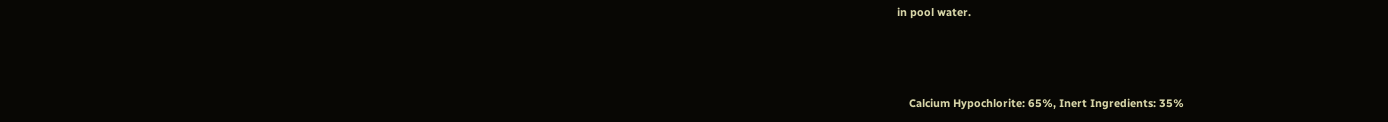in pool water.



    Calcium Hypochlorite: 65%, Inert Ingredients: 35%